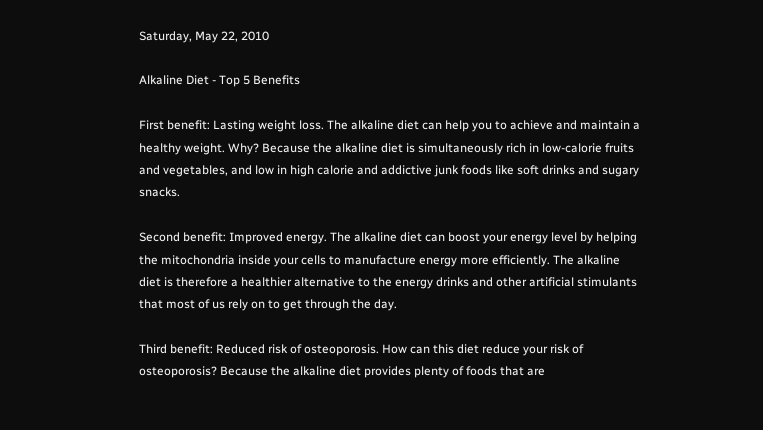Saturday, May 22, 2010

Alkaline Diet - Top 5 Benefits

First benefit: Lasting weight loss. The alkaline diet can help you to achieve and maintain a healthy weight. Why? Because the alkaline diet is simultaneously rich in low-calorie fruits and vegetables, and low in high calorie and addictive junk foods like soft drinks and sugary snacks.

Second benefit: Improved energy. The alkaline diet can boost your energy level by helping the mitochondria inside your cells to manufacture energy more efficiently. The alkaline diet is therefore a healthier alternative to the energy drinks and other artificial stimulants that most of us rely on to get through the day.

Third benefit: Reduced risk of osteoporosis. How can this diet reduce your risk of osteoporosis? Because the alkaline diet provides plenty of foods that are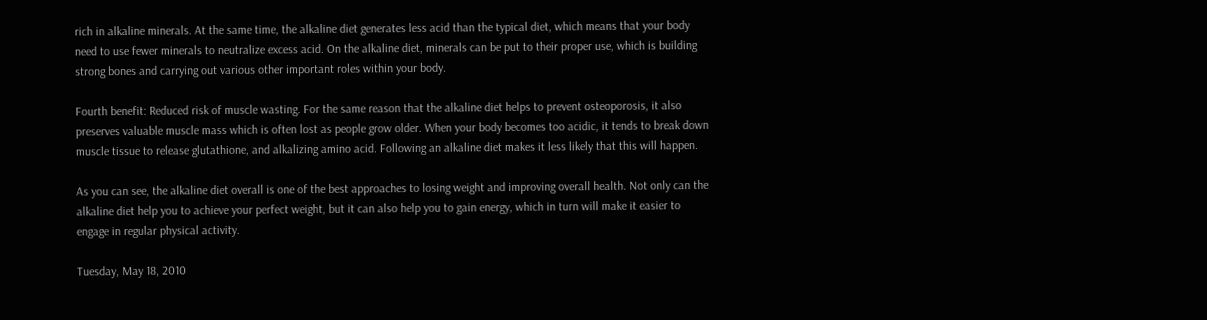rich in alkaline minerals. At the same time, the alkaline diet generates less acid than the typical diet, which means that your body need to use fewer minerals to neutralize excess acid. On the alkaline diet, minerals can be put to their proper use, which is building strong bones and carrying out various other important roles within your body.

Fourth benefit: Reduced risk of muscle wasting. For the same reason that the alkaline diet helps to prevent osteoporosis, it also preserves valuable muscle mass which is often lost as people grow older. When your body becomes too acidic, it tends to break down muscle tissue to release glutathione, and alkalizing amino acid. Following an alkaline diet makes it less likely that this will happen.

As you can see, the alkaline diet overall is one of the best approaches to losing weight and improving overall health. Not only can the alkaline diet help you to achieve your perfect weight, but it can also help you to gain energy, which in turn will make it easier to engage in regular physical activity.

Tuesday, May 18, 2010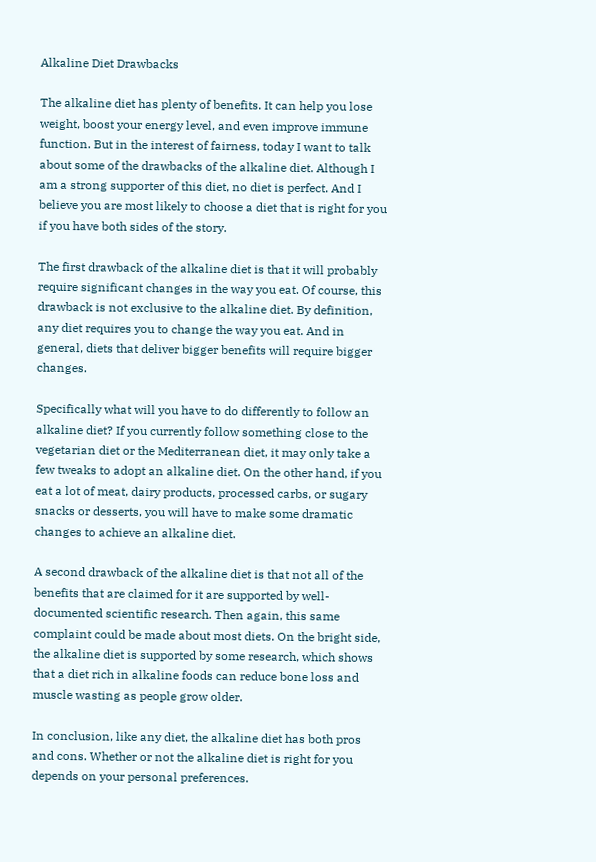Alkaline Diet Drawbacks

The alkaline diet has plenty of benefits. It can help you lose weight, boost your energy level, and even improve immune function. But in the interest of fairness, today I want to talk about some of the drawbacks of the alkaline diet. Although I am a strong supporter of this diet, no diet is perfect. And I believe you are most likely to choose a diet that is right for you if you have both sides of the story.

The first drawback of the alkaline diet is that it will probably require significant changes in the way you eat. Of course, this drawback is not exclusive to the alkaline diet. By definition, any diet requires you to change the way you eat. And in general, diets that deliver bigger benefits will require bigger changes.

Specifically what will you have to do differently to follow an alkaline diet? If you currently follow something close to the vegetarian diet or the Mediterranean diet, it may only take a few tweaks to adopt an alkaline diet. On the other hand, if you eat a lot of meat, dairy products, processed carbs, or sugary snacks or desserts, you will have to make some dramatic changes to achieve an alkaline diet.

A second drawback of the alkaline diet is that not all of the benefits that are claimed for it are supported by well-documented scientific research. Then again, this same complaint could be made about most diets. On the bright side, the alkaline diet is supported by some research, which shows that a diet rich in alkaline foods can reduce bone loss and muscle wasting as people grow older.

In conclusion, like any diet, the alkaline diet has both pros and cons. Whether or not the alkaline diet is right for you depends on your personal preferences.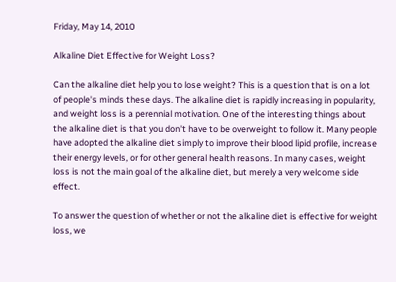Friday, May 14, 2010

Alkaline Diet Effective for Weight Loss?

Can the alkaline diet help you to lose weight? This is a question that is on a lot of people's minds these days. The alkaline diet is rapidly increasing in popularity, and weight loss is a perennial motivation. One of the interesting things about the alkaline diet is that you don't have to be overweight to follow it. Many people have adopted the alkaline diet simply to improve their blood lipid profile, increase their energy levels, or for other general health reasons. In many cases, weight loss is not the main goal of the alkaline diet, but merely a very welcome side effect.

To answer the question of whether or not the alkaline diet is effective for weight loss, we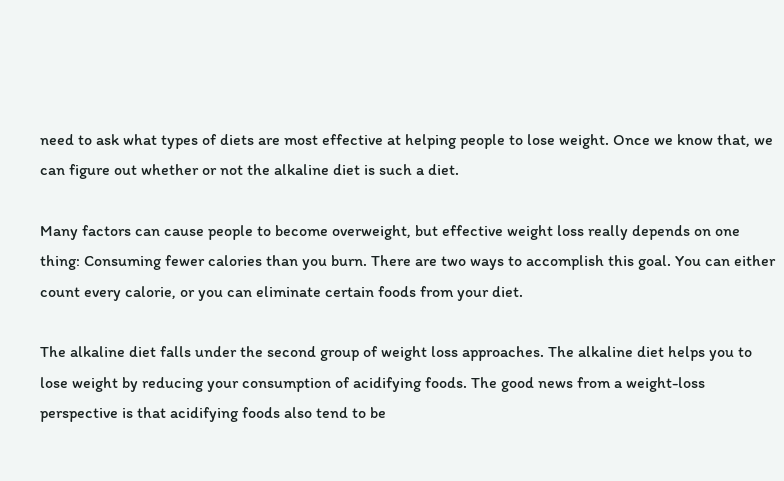need to ask what types of diets are most effective at helping people to lose weight. Once we know that, we can figure out whether or not the alkaline diet is such a diet.

Many factors can cause people to become overweight, but effective weight loss really depends on one thing: Consuming fewer calories than you burn. There are two ways to accomplish this goal. You can either count every calorie, or you can eliminate certain foods from your diet.

The alkaline diet falls under the second group of weight loss approaches. The alkaline diet helps you to lose weight by reducing your consumption of acidifying foods. The good news from a weight-loss perspective is that acidifying foods also tend to be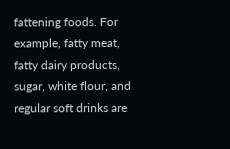fattening foods. For example, fatty meat, fatty dairy products, sugar, white flour, and regular soft drinks are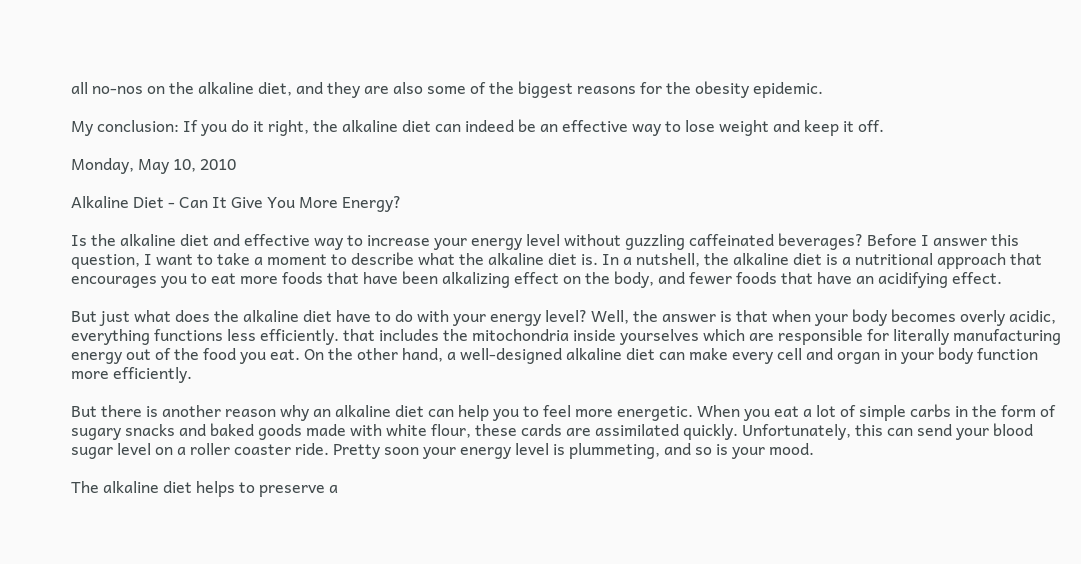all no-nos on the alkaline diet, and they are also some of the biggest reasons for the obesity epidemic.

My conclusion: If you do it right, the alkaline diet can indeed be an effective way to lose weight and keep it off.

Monday, May 10, 2010

Alkaline Diet - Can It Give You More Energy?

Is the alkaline diet and effective way to increase your energy level without guzzling caffeinated beverages? Before I answer this question, I want to take a moment to describe what the alkaline diet is. In a nutshell, the alkaline diet is a nutritional approach that encourages you to eat more foods that have been alkalizing effect on the body, and fewer foods that have an acidifying effect.

But just what does the alkaline diet have to do with your energy level? Well, the answer is that when your body becomes overly acidic, everything functions less efficiently. that includes the mitochondria inside yourselves which are responsible for literally manufacturing energy out of the food you eat. On the other hand, a well-designed alkaline diet can make every cell and organ in your body function more efficiently.

But there is another reason why an alkaline diet can help you to feel more energetic. When you eat a lot of simple carbs in the form of sugary snacks and baked goods made with white flour, these cards are assimilated quickly. Unfortunately, this can send your blood sugar level on a roller coaster ride. Pretty soon your energy level is plummeting, and so is your mood.

The alkaline diet helps to preserve a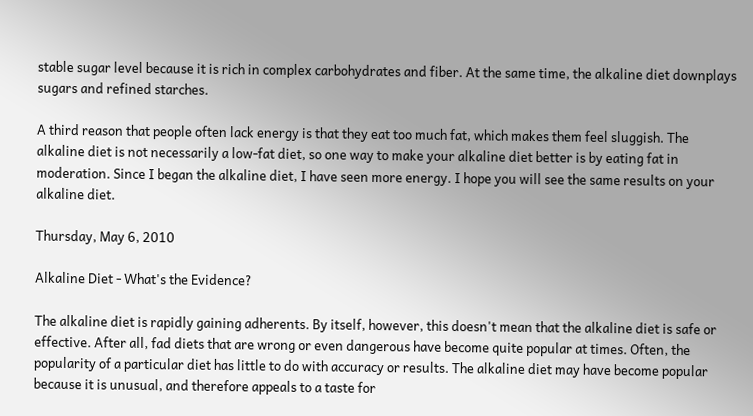stable sugar level because it is rich in complex carbohydrates and fiber. At the same time, the alkaline diet downplays sugars and refined starches.

A third reason that people often lack energy is that they eat too much fat, which makes them feel sluggish. The alkaline diet is not necessarily a low-fat diet, so one way to make your alkaline diet better is by eating fat in moderation. Since I began the alkaline diet, I have seen more energy. I hope you will see the same results on your alkaline diet.

Thursday, May 6, 2010

Alkaline Diet - What's the Evidence?

The alkaline diet is rapidly gaining adherents. By itself, however, this doesn't mean that the alkaline diet is safe or effective. After all, fad diets that are wrong or even dangerous have become quite popular at times. Often, the popularity of a particular diet has little to do with accuracy or results. The alkaline diet may have become popular because it is unusual, and therefore appeals to a taste for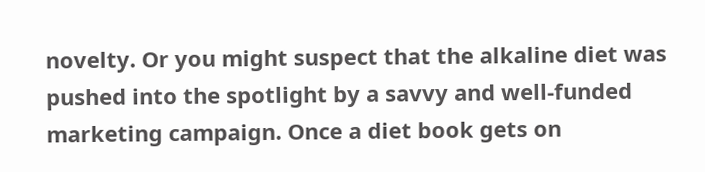novelty. Or you might suspect that the alkaline diet was pushed into the spotlight by a savvy and well-funded marketing campaign. Once a diet book gets on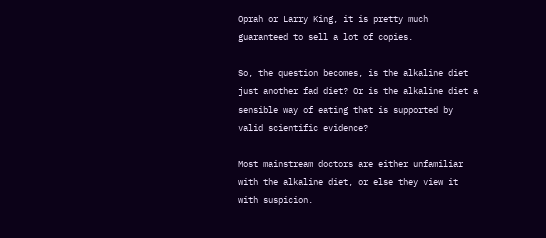Oprah or Larry King, it is pretty much guaranteed to sell a lot of copies.

So, the question becomes, is the alkaline diet just another fad diet? Or is the alkaline diet a sensible way of eating that is supported by valid scientific evidence?

Most mainstream doctors are either unfamiliar with the alkaline diet, or else they view it with suspicion.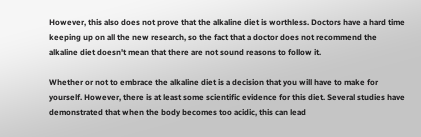However, this also does not prove that the alkaline diet is worthless. Doctors have a hard time keeping up on all the new research, so the fact that a doctor does not recommend the alkaline diet doesn't mean that there are not sound reasons to follow it.

Whether or not to embrace the alkaline diet is a decision that you will have to make for yourself. However, there is at least some scientific evidence for this diet. Several studies have demonstrated that when the body becomes too acidic, this can lead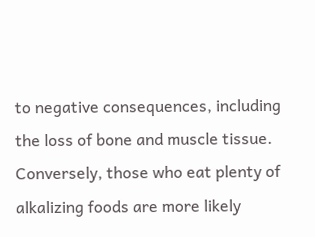to negative consequences, including the loss of bone and muscle tissue. Conversely, those who eat plenty of alkalizing foods are more likely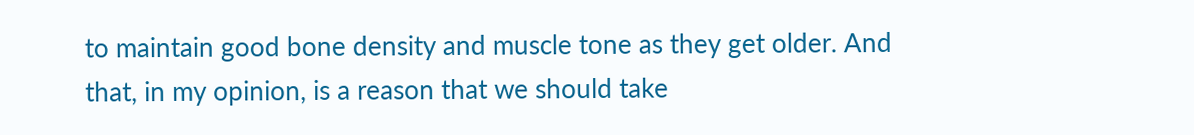to maintain good bone density and muscle tone as they get older. And that, in my opinion, is a reason that we should take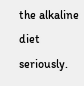the alkaline diet seriously.